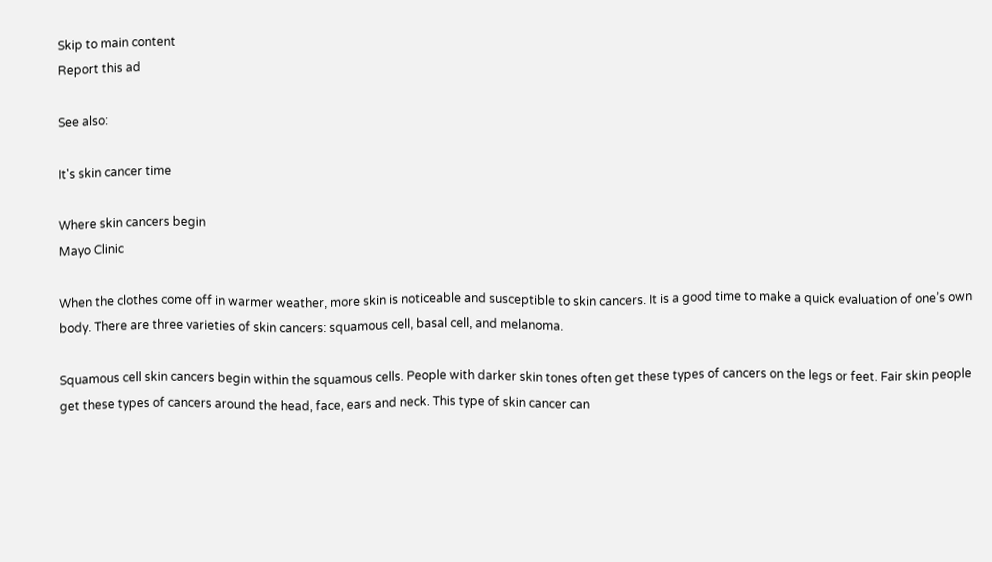Skip to main content
Report this ad

See also:

It's skin cancer time

Where skin cancers begin
Mayo Clinic

When the clothes come off in warmer weather, more skin is noticeable and susceptible to skin cancers. It is a good time to make a quick evaluation of one’s own body. There are three varieties of skin cancers: squamous cell, basal cell, and melanoma.

Squamous cell skin cancers begin within the squamous cells. People with darker skin tones often get these types of cancers on the legs or feet. Fair skin people get these types of cancers around the head, face, ears and neck. This type of skin cancer can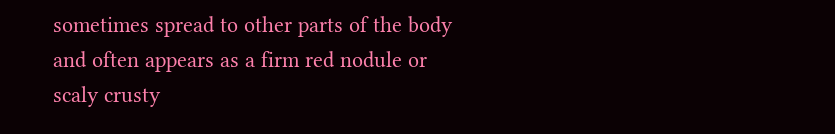sometimes spread to other parts of the body and often appears as a firm red nodule or scaly crusty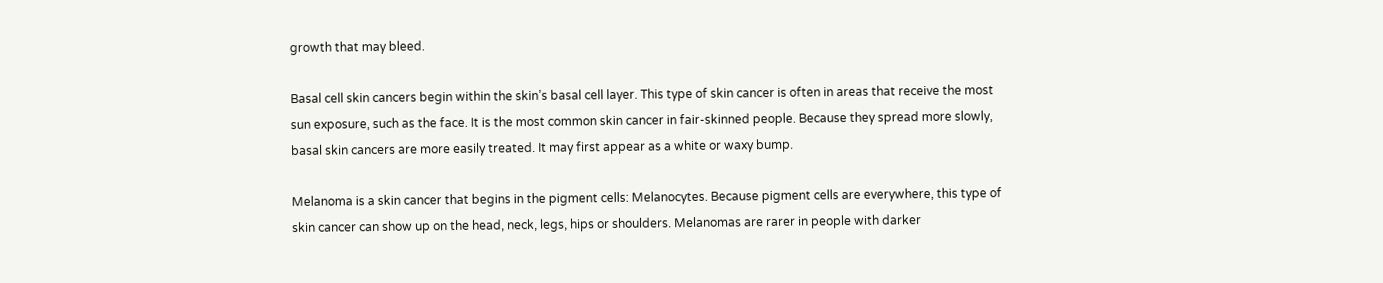growth that may bleed.

Basal cell skin cancers begin within the skin’s basal cell layer. This type of skin cancer is often in areas that receive the most sun exposure, such as the face. It is the most common skin cancer in fair-skinned people. Because they spread more slowly, basal skin cancers are more easily treated. It may first appear as a white or waxy bump.

Melanoma is a skin cancer that begins in the pigment cells: Melanocytes. Because pigment cells are everywhere, this type of skin cancer can show up on the head, neck, legs, hips or shoulders. Melanomas are rarer in people with darker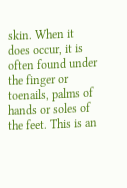skin. When it does occur, it is often found under the finger or toenails, palms of hands or soles of the feet. This is an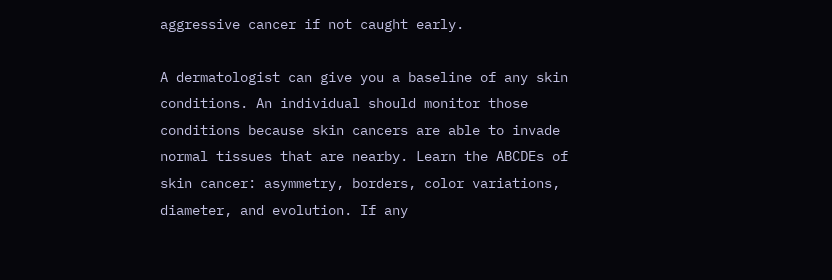aggressive cancer if not caught early.

A dermatologist can give you a baseline of any skin conditions. An individual should monitor those conditions because skin cancers are able to invade normal tissues that are nearby. Learn the ABCDEs of skin cancer: asymmetry, borders, color variations, diameter, and evolution. If any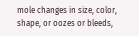mole changes in size, color, shape, or oozes or bleeds,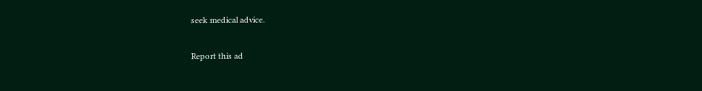seek medical advice.

Report this ad